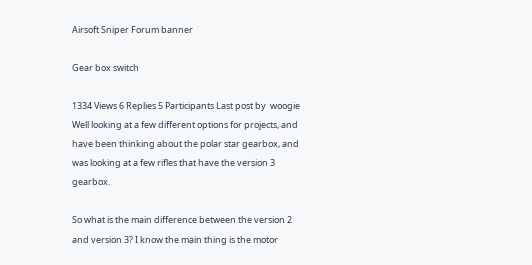Airsoft Sniper Forum banner

Gear box switch

1334 Views 6 Replies 5 Participants Last post by  woogie
Well looking at a few different options for projects, and have been thinking about the polar star gearbox, and was looking at a few rifles that have the version 3 gearbox.

So what is the main difference between the version 2 and version 3? I know the main thing is the motor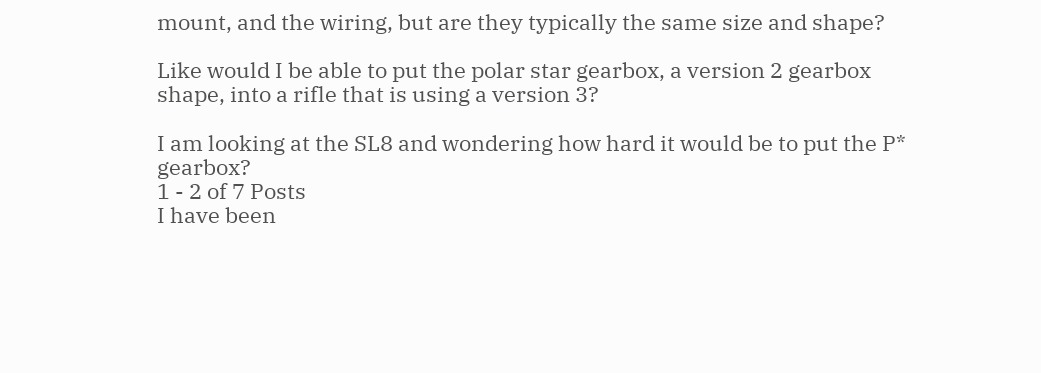mount, and the wiring, but are they typically the same size and shape?

Like would I be able to put the polar star gearbox, a version 2 gearbox shape, into a rifle that is using a version 3?

I am looking at the SL8 and wondering how hard it would be to put the P* gearbox?
1 - 2 of 7 Posts
I have been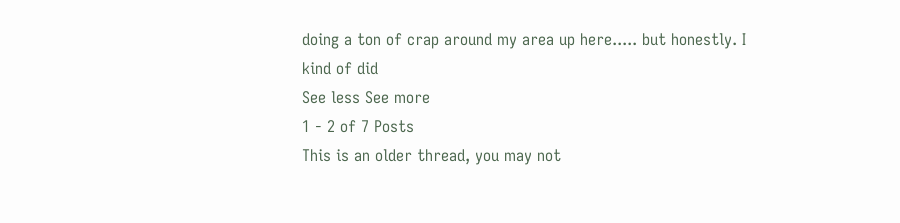doing a ton of crap around my area up here..... but honestly. I kind of did
See less See more
1 - 2 of 7 Posts
This is an older thread, you may not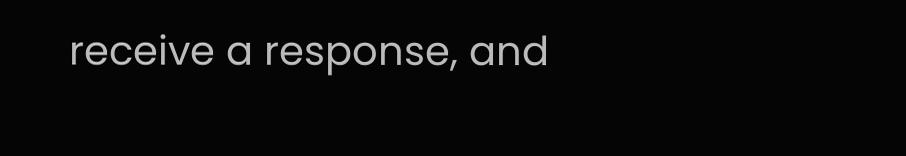receive a response, and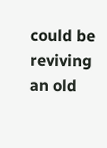could be reviving an old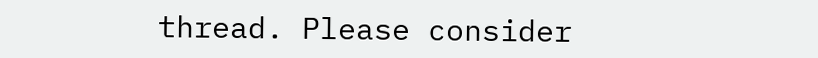thread. Please consider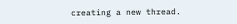creating a new thread.